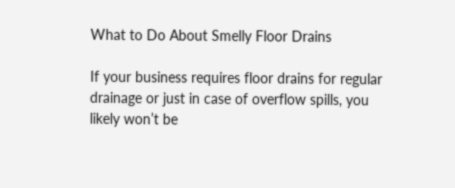What to Do About Smelly Floor Drains

If your business requires floor drains for regular drainage or just in case of overflow spills, you likely won’t be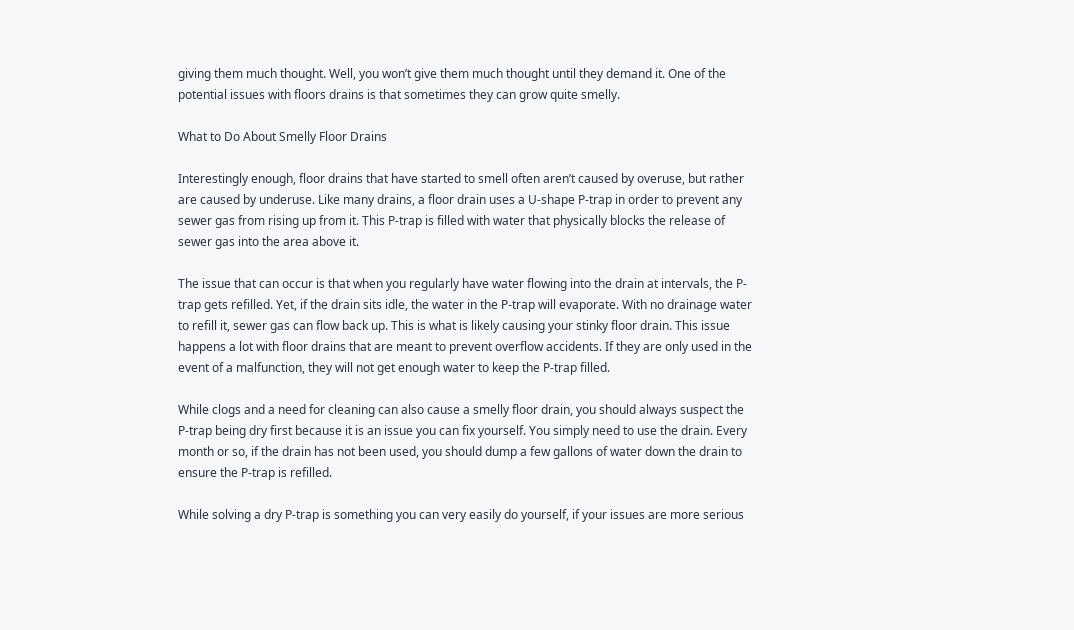giving them much thought. Well, you won’t give them much thought until they demand it. One of the potential issues with floors drains is that sometimes they can grow quite smelly.

What to Do About Smelly Floor Drains

Interestingly enough, floor drains that have started to smell often aren’t caused by overuse, but rather are caused by underuse. Like many drains, a floor drain uses a U-shape P-trap in order to prevent any sewer gas from rising up from it. This P-trap is filled with water that physically blocks the release of sewer gas into the area above it.

The issue that can occur is that when you regularly have water flowing into the drain at intervals, the P-trap gets refilled. Yet, if the drain sits idle, the water in the P-trap will evaporate. With no drainage water to refill it, sewer gas can flow back up. This is what is likely causing your stinky floor drain. This issue happens a lot with floor drains that are meant to prevent overflow accidents. If they are only used in the event of a malfunction, they will not get enough water to keep the P-trap filled.

While clogs and a need for cleaning can also cause a smelly floor drain, you should always suspect the P-trap being dry first because it is an issue you can fix yourself. You simply need to use the drain. Every month or so, if the drain has not been used, you should dump a few gallons of water down the drain to ensure the P-trap is refilled.

While solving a dry P-trap is something you can very easily do yourself, if your issues are more serious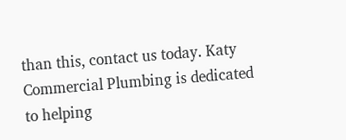than this, contact us today. Katy Commercial Plumbing is dedicated to helping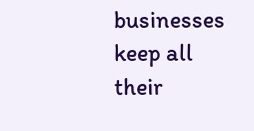businesses keep all their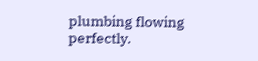plumbing flowing perfectly.